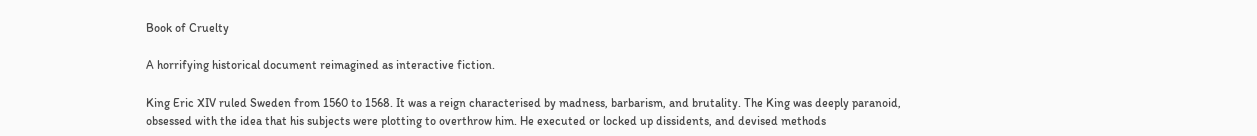Book of Cruelty

A horrifying historical document reimagined as interactive fiction.

King Eric XIV ruled Sweden from 1560 to 1568. It was a reign characterised by madness, barbarism, and brutality. The King was deeply paranoid, obsessed with the idea that his subjects were plotting to overthrow him. He executed or locked up dissidents, and devised methods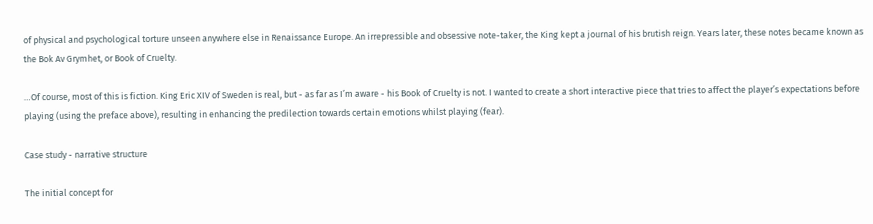of physical and psychological torture unseen anywhere else in Renaissance Europe. An irrepressible and obsessive note-taker, the King kept a journal of his brutish reign. Years later, these notes became known as the Bok Av Grymhet, or Book of Cruelty.

…Of course, most of this is fiction. King Eric XIV of Sweden is real, but - as far as I’m aware - his Book of Cruelty is not. I wanted to create a short interactive piece that tries to affect the player’s expectations before playing (using the preface above), resulting in enhancing the predilection towards certain emotions whilst playing (fear).

Case study - narrative structure

The initial concept for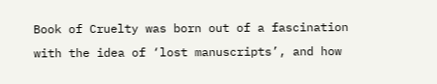Book of Cruelty was born out of a fascination with the idea of ‘lost manuscripts’, and how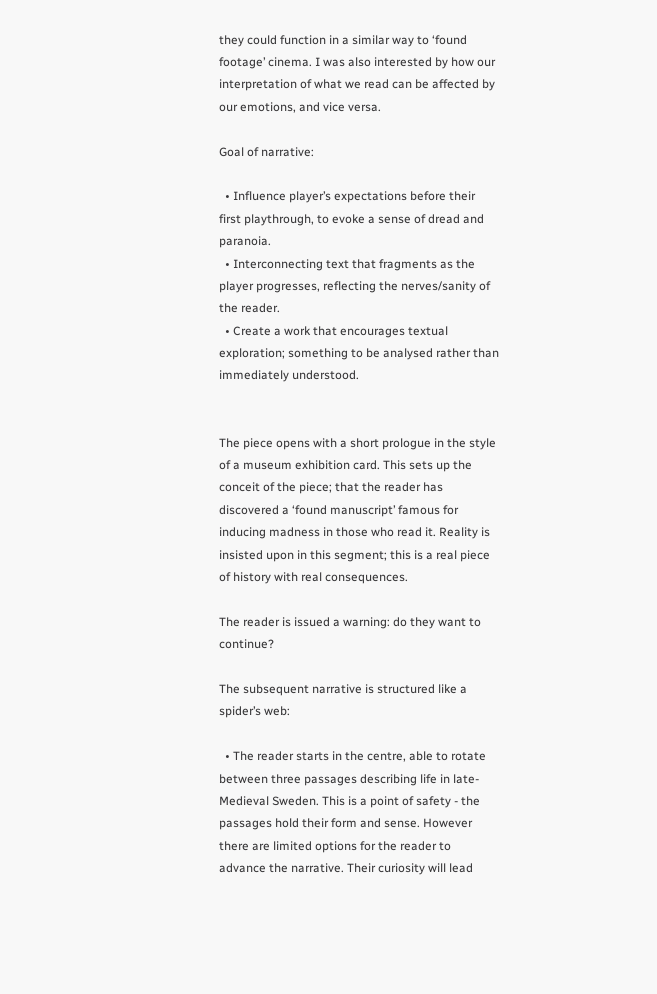they could function in a similar way to ‘found footage’ cinema. I was also interested by how our interpretation of what we read can be affected by our emotions, and vice versa.

Goal of narrative:

  • Influence player’s expectations before their first playthrough, to evoke a sense of dread and paranoia.
  • Interconnecting text that fragments as the player progresses, reflecting the nerves/sanity of the reader.
  • Create a work that encourages textual exploration; something to be analysed rather than immediately understood.


The piece opens with a short prologue in the style of a museum exhibition card. This sets up the conceit of the piece; that the reader has discovered a ‘found manuscript’ famous for inducing madness in those who read it. Reality is insisted upon in this segment; this is a real piece of history with real consequences.

The reader is issued a warning: do they want to continue?

The subsequent narrative is structured like a spider’s web:

  • The reader starts in the centre, able to rotate between three passages describing life in late-Medieval Sweden. This is a point of safety - the passages hold their form and sense. However there are limited options for the reader to advance the narrative. Their curiosity will lead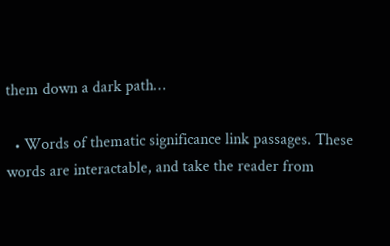them down a dark path…

  • Words of thematic significance link passages. These words are interactable, and take the reader from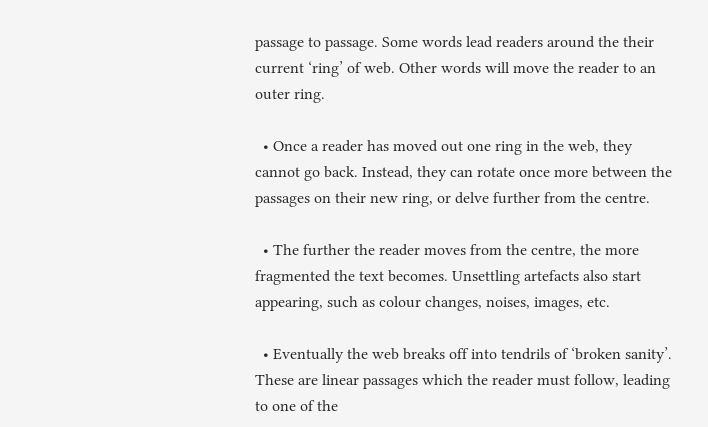passage to passage. Some words lead readers around the their current ‘ring’ of web. Other words will move the reader to an outer ring.

  • Once a reader has moved out one ring in the web, they cannot go back. Instead, they can rotate once more between the passages on their new ring, or delve further from the centre.

  • The further the reader moves from the centre, the more fragmented the text becomes. Unsettling artefacts also start appearing, such as colour changes, noises, images, etc.

  • Eventually the web breaks off into tendrils of ‘broken sanity’. These are linear passages which the reader must follow, leading to one of the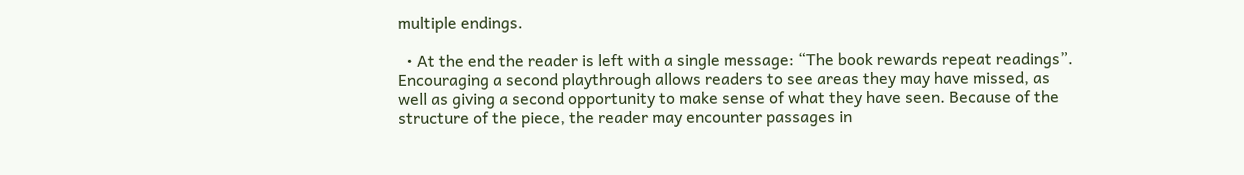multiple endings.

  • At the end the reader is left with a single message: “The book rewards repeat readings”. Encouraging a second playthrough allows readers to see areas they may have missed, as well as giving a second opportunity to make sense of what they have seen. Because of the structure of the piece, the reader may encounter passages in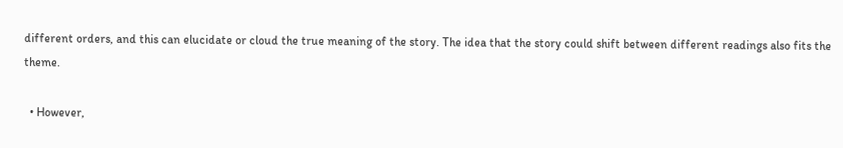different orders, and this can elucidate or cloud the true meaning of the story. The idea that the story could shift between different readings also fits the theme.

  • However,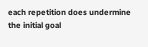each repetition does undermine the initial goal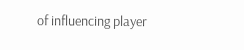of influencing player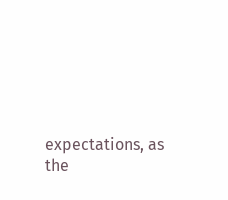expectations, as the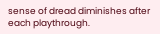sense of dread diminishes after each playthrough.